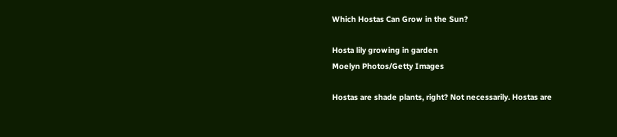Which Hostas Can Grow in the Sun?

Hosta lily growing in garden
Moelyn Photos/Getty Images

Hostas are shade plants, right? Not necessarily. Hostas are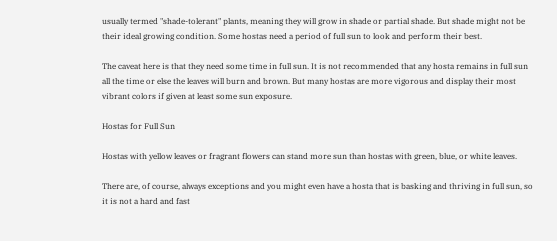usually termed "shade-tolerant" plants, meaning they will grow in shade or partial shade. But shade might not be their ideal growing condition. Some hostas need a period of full sun to look and perform their best.

The caveat here is that they need some time in full sun. It is not recommended that any hosta remains in full sun all the time or else the leaves will burn and brown. But many hostas are more vigorous and display their most vibrant colors if given at least some sun exposure.

Hostas for Full Sun

Hostas with yellow leaves or fragrant flowers can stand more sun than hostas with green, blue, or white leaves.

There are, of course, always exceptions and you might even have a hosta that is basking and thriving in full sun, so it is not a hard and fast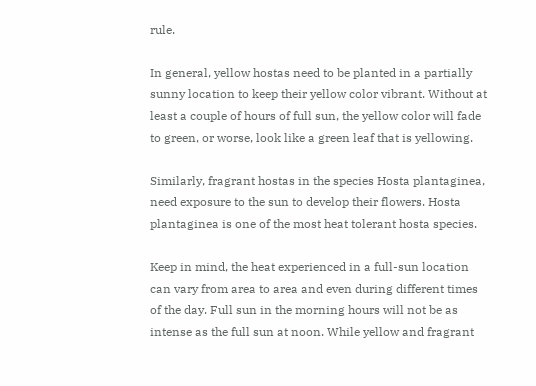rule.

In general, yellow hostas need to be planted in a partially sunny location to keep their yellow color vibrant. Without at least a couple of hours of full sun, the yellow color will fade to green, or worse, look like a green leaf that is yellowing.

Similarly, fragrant hostas in the species Hosta plantaginea, need exposure to the sun to develop their flowers. Hosta plantaginea is one of the most heat tolerant hosta species.

Keep in mind, the heat experienced in a full-sun location can vary from area to area and even during different times of the day. Full sun in the morning hours will not be as intense as the full sun at noon. While yellow and fragrant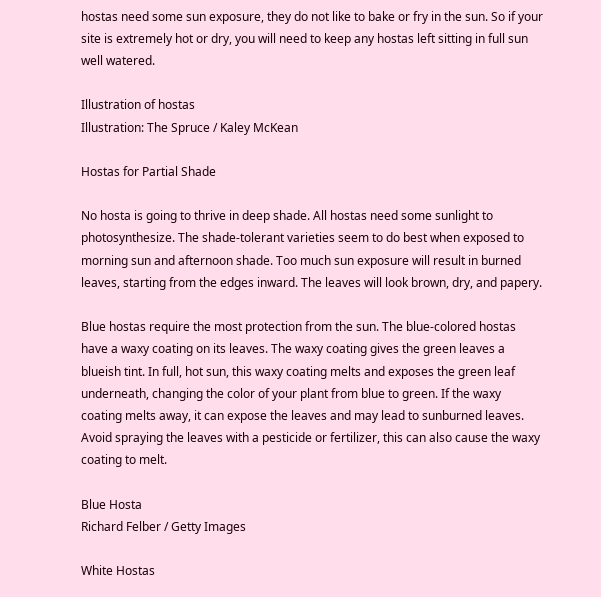hostas need some sun exposure, they do not like to bake or fry in the sun. So if your site is extremely hot or dry, you will need to keep any hostas left sitting in full sun well watered.

Illustration of hostas
Illustration: The Spruce / Kaley McKean

Hostas for Partial Shade

No hosta is going to thrive in deep shade. All hostas need some sunlight to photosynthesize. The shade-tolerant varieties seem to do best when exposed to morning sun and afternoon shade. Too much sun exposure will result in burned leaves, starting from the edges inward. The leaves will look brown, dry, and papery.

Blue hostas require the most protection from the sun. The blue-colored hostas have a waxy coating on its leaves. The waxy coating gives the green leaves a blueish tint. In full, hot sun, this waxy coating melts and exposes the green leaf underneath, changing the color of your plant from blue to green. If the waxy coating melts away, it can expose the leaves and may lead to sunburned leaves. Avoid spraying the leaves with a pesticide or fertilizer, this can also cause the waxy coating to melt.

Blue Hosta
Richard Felber / Getty Images

White Hostas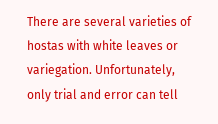There are several varieties of hostas with white leaves or variegation. Unfortunately, only trial and error can tell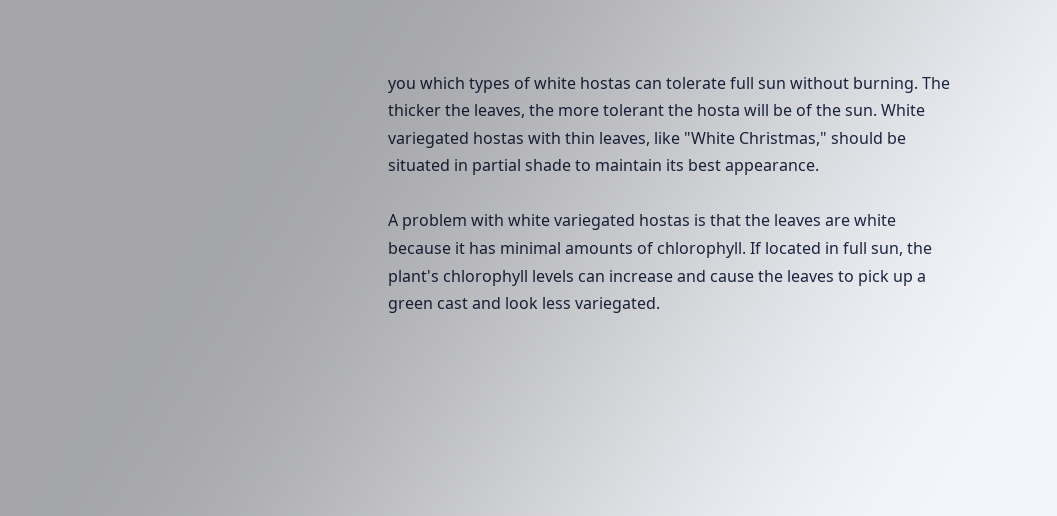you which types of white hostas can tolerate full sun without burning. The thicker the leaves, the more tolerant the hosta will be of the sun. White variegated hostas with thin leaves, like "White Christmas," should be situated in partial shade to maintain its best appearance.

A problem with white variegated hostas is that the leaves are white because it has minimal amounts of chlorophyll. If located in full sun, the plant's chlorophyll levels can increase and cause the leaves to pick up a green cast and look less variegated.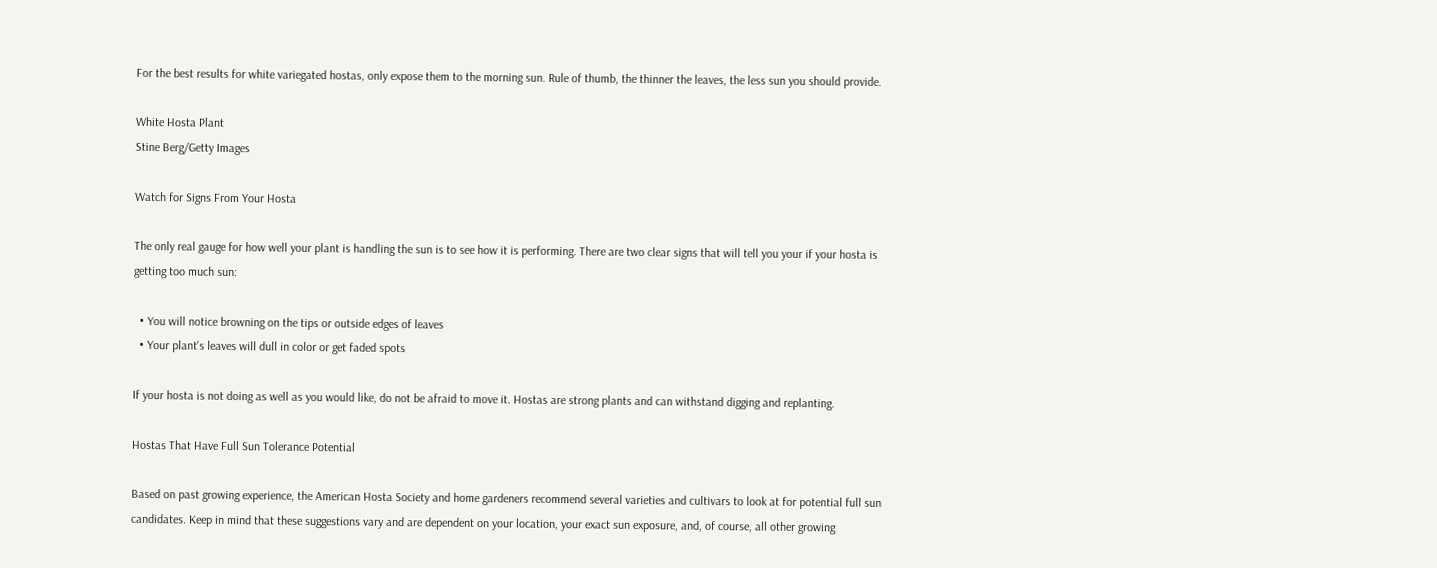For the best results for white variegated hostas, only expose them to the morning sun. Rule of thumb, the thinner the leaves, the less sun you should provide.

White Hosta Plant
Stine Berg/Getty Images

Watch for Signs From Your Hosta

The only real gauge for how well your plant is handling the sun is to see how it is performing. There are two clear signs that will tell you your if your hosta is getting too much sun:

  • You will notice browning on the tips or outside edges of leaves
  • Your plant's leaves will dull in color or get faded spots

If your hosta is not doing as well as you would like, do not be afraid to move it. Hostas are strong plants and can withstand digging and replanting.

Hostas That Have Full Sun Tolerance Potential

Based on past growing experience, the American Hosta Society and home gardeners recommend several varieties and cultivars to look at for potential full sun candidates. Keep in mind that these suggestions vary and are dependent on your location, your exact sun exposure, and, of course, all other growing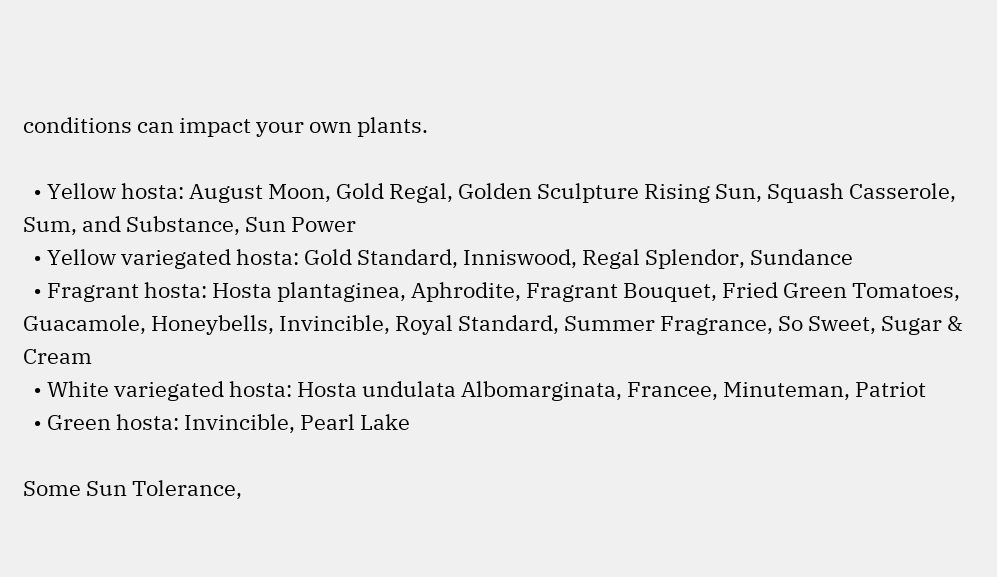conditions can impact your own plants.

  • Yellow hosta: August Moon, Gold Regal, Golden Sculpture Rising Sun, Squash Casserole, Sum, and Substance, Sun Power
  • Yellow variegated hosta: Gold Standard, Inniswood, Regal Splendor, Sundance
  • Fragrant hosta: Hosta plantaginea, Aphrodite, Fragrant Bouquet, Fried Green Tomatoes, Guacamole, Honeybells, Invincible, Royal Standard, Summer Fragrance, So Sweet, Sugar & Cream
  • White variegated hosta: Hosta undulata Albomarginata, Francee, Minuteman, Patriot
  • Green hosta: Invincible, Pearl Lake

Some Sun Tolerance,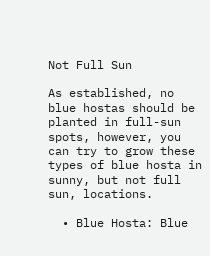Not Full Sun

As established, no blue hostas should be planted in full-sun spots, however, you can try to grow these types of blue hosta in sunny, but not full sun, locations.

  • Blue Hosta: Blue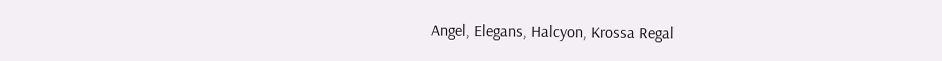Angel, Elegans, Halcyon, Krossa Regal